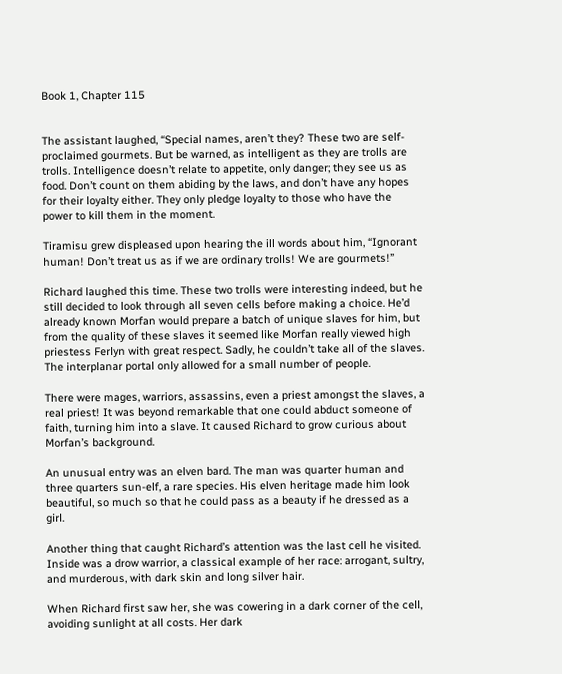Book 1, Chapter 115


The assistant laughed, “Special names, aren’t they? These two are self-proclaimed gourmets. But be warned, as intelligent as they are trolls are trolls. Intelligence doesn’t relate to appetite, only danger; they see us as food. Don’t count on them abiding by the laws, and don’t have any hopes for their loyalty either. They only pledge loyalty to those who have the power to kill them in the moment.

Tiramisu grew displeased upon hearing the ill words about him, “Ignorant human! Don’t treat us as if we are ordinary trolls! We are gourmets!”

Richard laughed this time. These two trolls were interesting indeed, but he still decided to look through all seven cells before making a choice. He’d already known Morfan would prepare a batch of unique slaves for him, but from the quality of these slaves it seemed like Morfan really viewed high priestess Ferlyn with great respect. Sadly, he couldn’t take all of the slaves. The interplanar portal only allowed for a small number of people.

There were mages, warriors, assassins, even a priest amongst the slaves, a real priest! It was beyond remarkable that one could abduct someone of faith, turning him into a slave. It caused Richard to grow curious about Morfan’s background.

An unusual entry was an elven bard. The man was quarter human and three quarters sun-elf, a rare species. His elven heritage made him look beautiful, so much so that he could pass as a beauty if he dressed as a girl.

Another thing that caught Richard’s attention was the last cell he visited. Inside was a drow warrior, a classical example of her race: arrogant, sultry, and murderous, with dark skin and long silver hair.

When Richard first saw her, she was cowering in a dark corner of the cell, avoiding sunlight at all costs. Her dark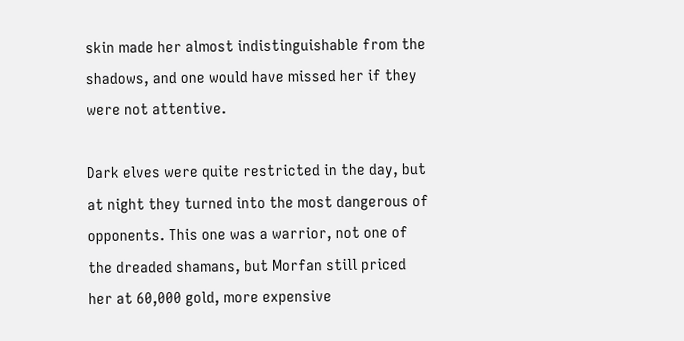skin made her almost indistinguishable from the shadows, and one would have missed her if they were not attentive.

Dark elves were quite restricted in the day, but at night they turned into the most dangerous of opponents. This one was a warrior, not one of the dreaded shamans, but Morfan still priced her at 60,000 gold, more expensive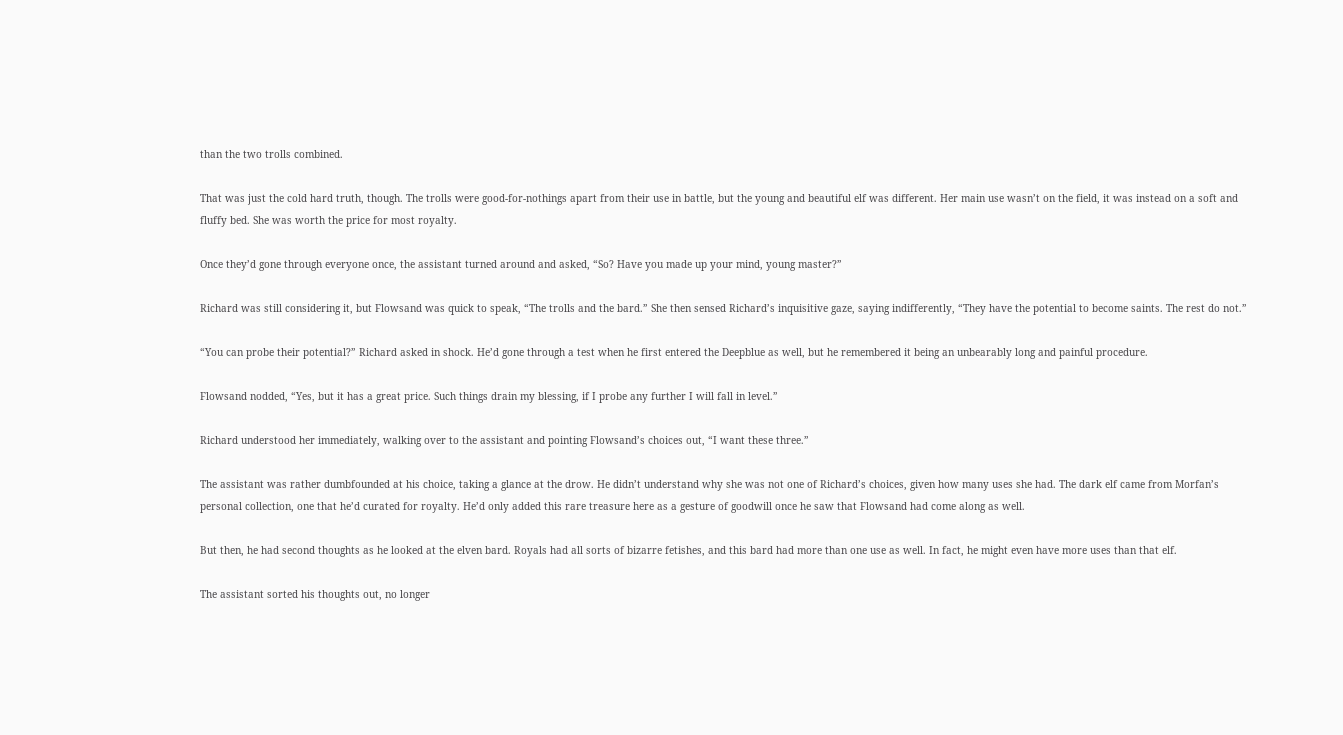than the two trolls combined.

That was just the cold hard truth, though. The trolls were good-for-nothings apart from their use in battle, but the young and beautiful elf was different. Her main use wasn’t on the field, it was instead on a soft and fluffy bed. She was worth the price for most royalty.

Once they’d gone through everyone once, the assistant turned around and asked, “So? Have you made up your mind, young master?”

Richard was still considering it, but Flowsand was quick to speak, “The trolls and the bard.” She then sensed Richard’s inquisitive gaze, saying indifferently, “They have the potential to become saints. The rest do not.”

“You can probe their potential?” Richard asked in shock. He’d gone through a test when he first entered the Deepblue as well, but he remembered it being an unbearably long and painful procedure.

Flowsand nodded, “Yes, but it has a great price. Such things drain my blessing, if I probe any further I will fall in level.”

Richard understood her immediately, walking over to the assistant and pointing Flowsand’s choices out, “I want these three.”

The assistant was rather dumbfounded at his choice, taking a glance at the drow. He didn’t understand why she was not one of Richard’s choices, given how many uses she had. The dark elf came from Morfan’s personal collection, one that he’d curated for royalty. He’d only added this rare treasure here as a gesture of goodwill once he saw that Flowsand had come along as well.

But then, he had second thoughts as he looked at the elven bard. Royals had all sorts of bizarre fetishes, and this bard had more than one use as well. In fact, he might even have more uses than that elf.

The assistant sorted his thoughts out, no longer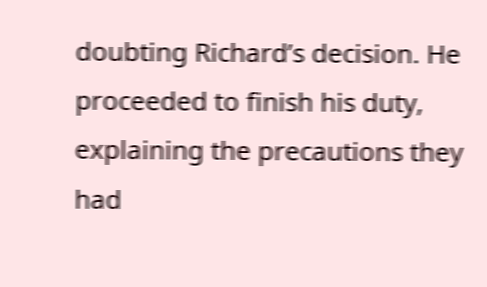doubting Richard’s decision. He proceeded to finish his duty, explaining the precautions they had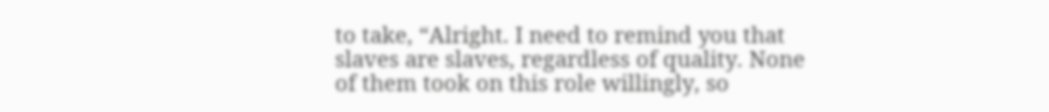to take, “Alright. I need to remind you that slaves are slaves, regardless of quality. None of them took on this role willingly, so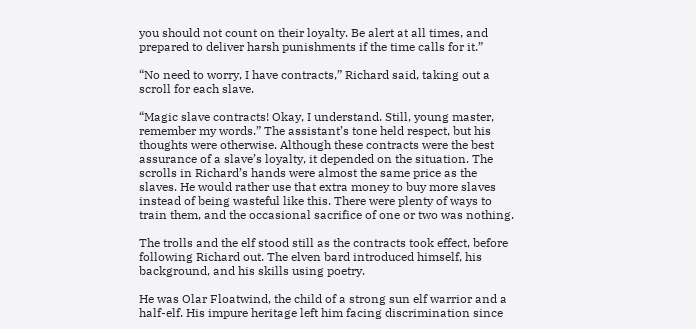you should not count on their loyalty. Be alert at all times, and prepared to deliver harsh punishments if the time calls for it.”

“No need to worry, I have contracts,” Richard said, taking out a scroll for each slave.

“Magic slave contracts! Okay, I understand. Still, young master, remember my words.” The assistant’s tone held respect, but his thoughts were otherwise. Although these contracts were the best assurance of a slave’s loyalty, it depended on the situation. The scrolls in Richard’s hands were almost the same price as the slaves. He would rather use that extra money to buy more slaves instead of being wasteful like this. There were plenty of ways to train them, and the occasional sacrifice of one or two was nothing.

The trolls and the elf stood still as the contracts took effect, before following Richard out. The elven bard introduced himself, his background, and his skills using poetry.

He was Olar Floatwind, the child of a strong sun elf warrior and a half-elf. His impure heritage left him facing discrimination since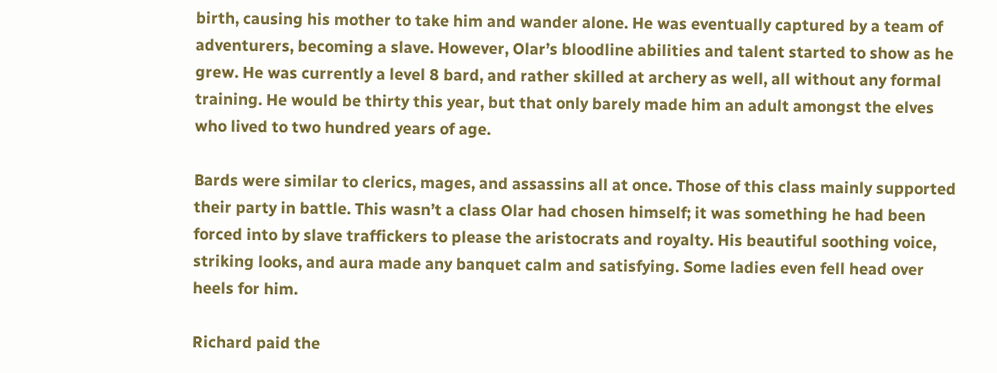birth, causing his mother to take him and wander alone. He was eventually captured by a team of adventurers, becoming a slave. However, Olar’s bloodline abilities and talent started to show as he grew. He was currently a level 8 bard, and rather skilled at archery as well, all without any formal training. He would be thirty this year, but that only barely made him an adult amongst the elves who lived to two hundred years of age.

Bards were similar to clerics, mages, and assassins all at once. Those of this class mainly supported their party in battle. This wasn’t a class Olar had chosen himself; it was something he had been forced into by slave traffickers to please the aristocrats and royalty. His beautiful soothing voice, striking looks, and aura made any banquet calm and satisfying. Some ladies even fell head over heels for him.

Richard paid the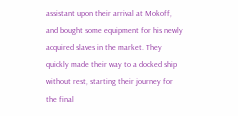assistant upon their arrival at Mokoff, and bought some equipment for his newly acquired slaves in the market. They quickly made their way to a docked ship without rest, starting their journey for the final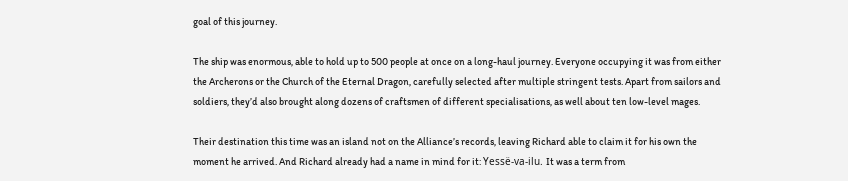goal of this journey.

The ship was enormous, able to hold up to 500 people at once on a long-haul journey. Everyone occupying it was from either the Archerons or the Church of the Eternal Dragon, carefully selected after multiple stringent tests. Apart from sailors and soldiers, they’d also brought along dozens of craftsmen of different specialisations, as well about ten low-level mages.

Their destination this time was an island not on the Alliance’s records, leaving Richard able to claim it for his own the moment he arrived. And Richard already had a name in mind for it: Yessë-va-ilu. It was a term from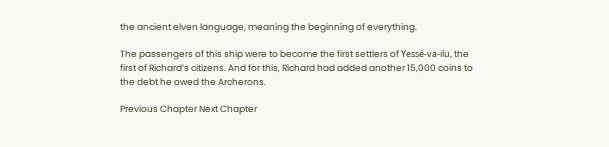the ancient elven language, meaning the beginning of everything.

The passengers of this ship were to become the first settlers of Yessë-va-ilu, the first of Richard’s citizens. And for this, Richard had added another 15,000 coins to the debt he owed the Archerons.

Previous Chapter Next Chapter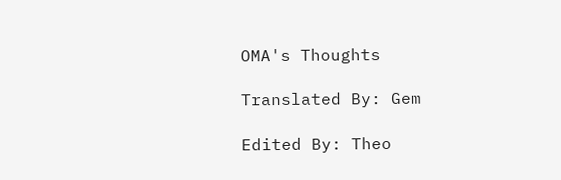OMA's Thoughts

Translated By: Gem

Edited By: Theo